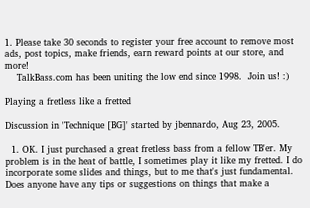1. Please take 30 seconds to register your free account to remove most ads, post topics, make friends, earn reward points at our store, and more!
    TalkBass.com has been uniting the low end since 1998.  Join us! :)

Playing a fretless like a fretted

Discussion in 'Technique [BG]' started by jbennardo, Aug 23, 2005.

  1. OK. I just purchased a great fretless bass from a fellow TB'er. My problem is in the heat of battle, I sometimes play it like my fretted. I do incorporate some slides and things, but to me that's just fundamental. Does anyone have any tips or suggestions on things that make a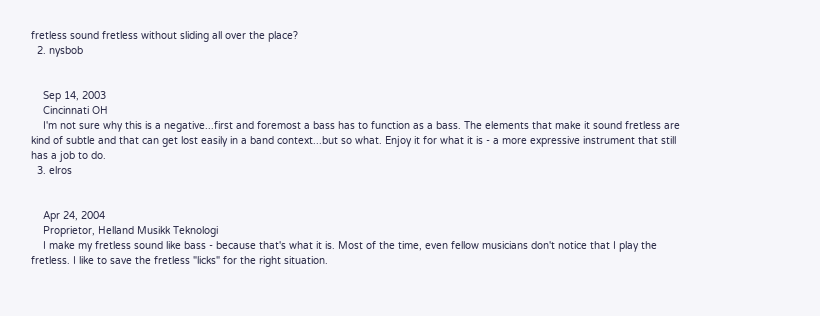fretless sound fretless without sliding all over the place?
  2. nysbob


    Sep 14, 2003
    Cincinnati OH
    I'm not sure why this is a negative...first and foremost a bass has to function as a bass. The elements that make it sound fretless are kind of subtle and that can get lost easily in a band context...but so what. Enjoy it for what it is - a more expressive instrument that still has a job to do.
  3. elros


    Apr 24, 2004
    Proprietor, Helland Musikk Teknologi
    I make my fretless sound like bass - because that's what it is. Most of the time, even fellow musicians don't notice that I play the fretless. I like to save the fretless "licks" for the right situation.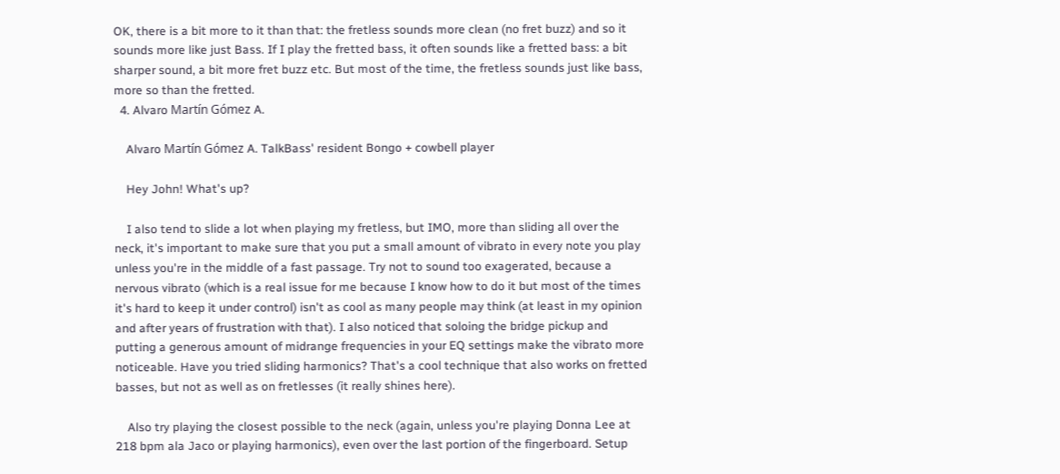OK, there is a bit more to it than that: the fretless sounds more clean (no fret buzz) and so it sounds more like just Bass. If I play the fretted bass, it often sounds like a fretted bass: a bit sharper sound, a bit more fret buzz etc. But most of the time, the fretless sounds just like bass, more so than the fretted.
  4. Alvaro Martín Gómez A.

    Alvaro Martín Gómez A. TalkBass' resident Bongo + cowbell player

    Hey John! What's up?

    I also tend to slide a lot when playing my fretless, but IMO, more than sliding all over the neck, it's important to make sure that you put a small amount of vibrato in every note you play unless you're in the middle of a fast passage. Try not to sound too exagerated, because a nervous vibrato (which is a real issue for me because I know how to do it but most of the times it's hard to keep it under control) isn't as cool as many people may think (at least in my opinion and after years of frustration with that). I also noticed that soloing the bridge pickup and putting a generous amount of midrange frequencies in your EQ settings make the vibrato more noticeable. Have you tried sliding harmonics? That's a cool technique that also works on fretted basses, but not as well as on fretlesses (it really shines here).

    Also try playing the closest possible to the neck (again, unless you're playing Donna Lee at 218 bpm ala Jaco or playing harmonics), even over the last portion of the fingerboard. Setup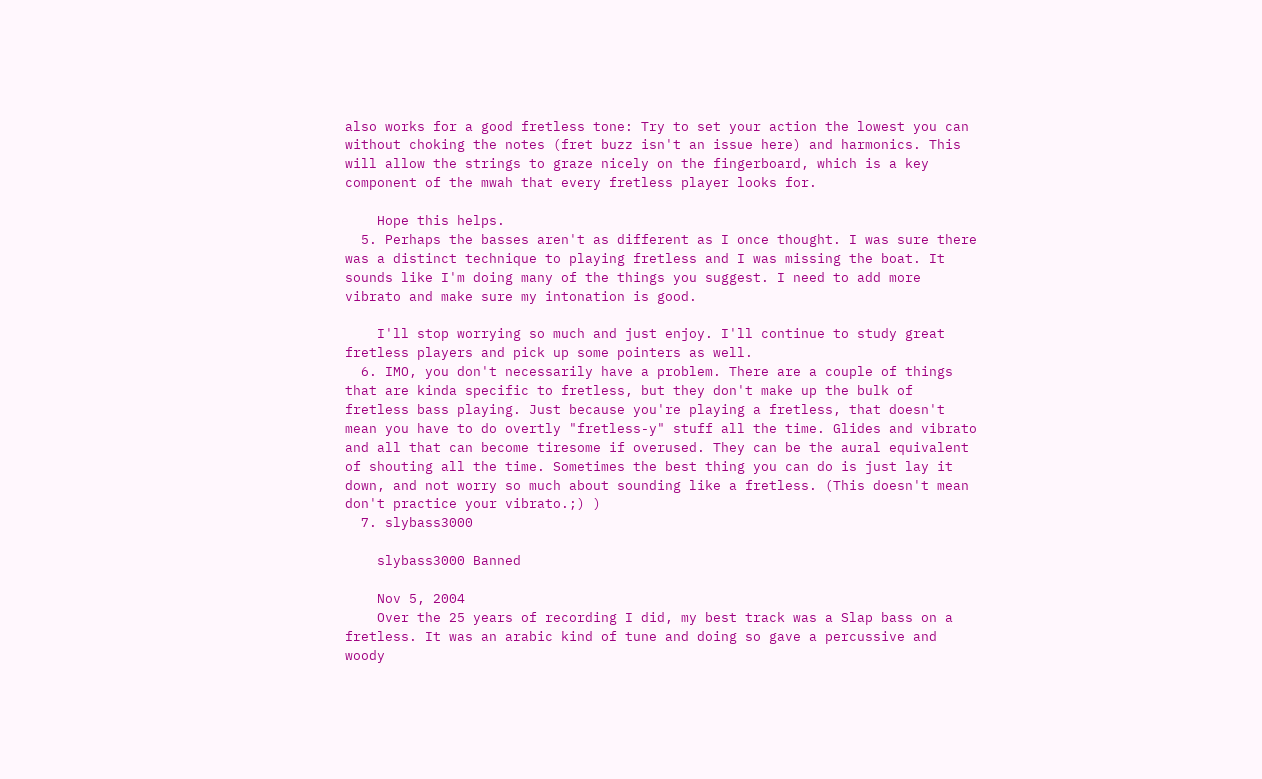also works for a good fretless tone: Try to set your action the lowest you can without choking the notes (fret buzz isn't an issue here) and harmonics. This will allow the strings to graze nicely on the fingerboard, which is a key component of the mwah that every fretless player looks for.

    Hope this helps.
  5. Perhaps the basses aren't as different as I once thought. I was sure there was a distinct technique to playing fretless and I was missing the boat. It sounds like I'm doing many of the things you suggest. I need to add more vibrato and make sure my intonation is good.

    I'll stop worrying so much and just enjoy. I'll continue to study great fretless players and pick up some pointers as well.
  6. IMO, you don't necessarily have a problem. There are a couple of things that are kinda specific to fretless, but they don't make up the bulk of fretless bass playing. Just because you're playing a fretless, that doesn't mean you have to do overtly "fretless-y" stuff all the time. Glides and vibrato and all that can become tiresome if overused. They can be the aural equivalent of shouting all the time. Sometimes the best thing you can do is just lay it down, and not worry so much about sounding like a fretless. (This doesn't mean don't practice your vibrato.;) )
  7. slybass3000

    slybass3000 Banned

    Nov 5, 2004
    Over the 25 years of recording I did, my best track was a Slap bass on a fretless. It was an arabic kind of tune and doing so gave a percussive and woody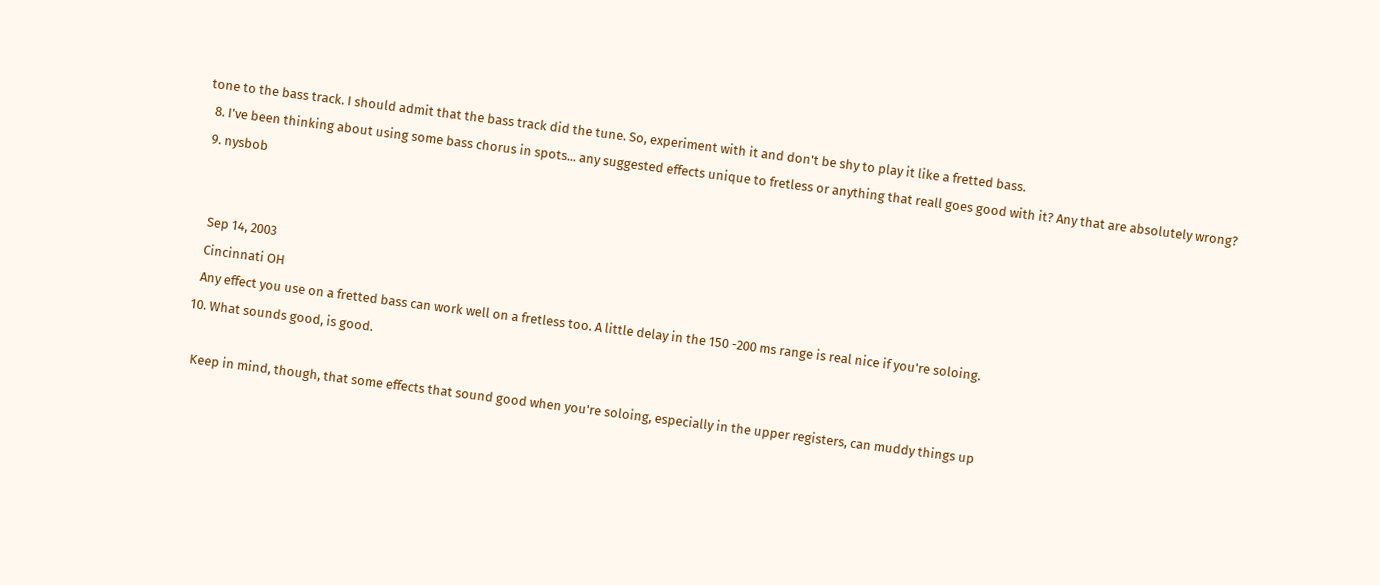tone to the bass track. I should admit that the bass track did the tune. So, experiment with it and don't be shy to play it like a fretted bass.
  8. I've been thinking about using some bass chorus in spots... any suggested effects unique to fretless or anything that reall goes good with it? Any that are absolutely wrong?
  9. nysbob


    Sep 14, 2003
    Cincinnati OH
    Any effect you use on a fretted bass can work well on a fretless too. A little delay in the 150 -200 ms range is real nice if you're soloing.
  10. What sounds good, is good.

    Keep in mind, though, that some effects that sound good when you're soloing, especially in the upper registers, can muddy things up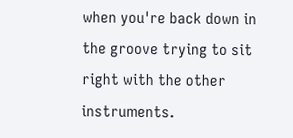when you're back down in the groove trying to sit right with the other instruments.